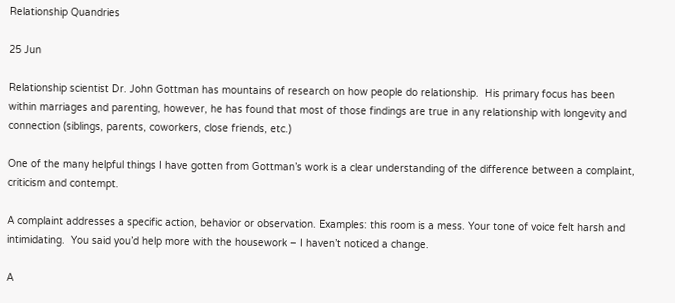Relationship Quandries

25 Jun

Relationship scientist Dr. John Gottman has mountains of research on how people do relationship.  His primary focus has been within marriages and parenting, however, he has found that most of those findings are true in any relationship with longevity and connection (siblings, parents, coworkers, close friends, etc.)

One of the many helpful things I have gotten from Gottman’s work is a clear understanding of the difference between a complaint, criticism and contempt.

A complaint addresses a specific action, behavior or observation. Examples: this room is a mess. Your tone of voice felt harsh and intimidating.  You said you’d help more with the housework – I haven’t noticed a change.

A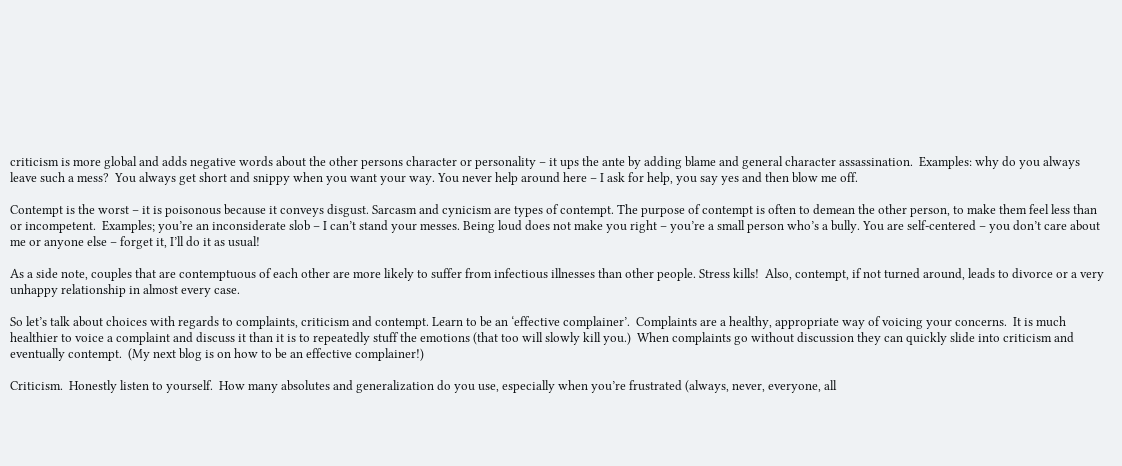criticism is more global and adds negative words about the other persons character or personality – it ups the ante by adding blame and general character assassination.  Examples: why do you always leave such a mess?  You always get short and snippy when you want your way. You never help around here – I ask for help, you say yes and then blow me off.

Contempt is the worst – it is poisonous because it conveys disgust. Sarcasm and cynicism are types of contempt. The purpose of contempt is often to demean the other person, to make them feel less than or incompetent.  Examples; you’re an inconsiderate slob – I can’t stand your messes. Being loud does not make you right – you’re a small person who’s a bully. You are self-centered – you don’t care about me or anyone else – forget it, I’ll do it as usual!

As a side note, couples that are contemptuous of each other are more likely to suffer from infectious illnesses than other people. Stress kills!  Also, contempt, if not turned around, leads to divorce or a very unhappy relationship in almost every case.

So let’s talk about choices with regards to complaints, criticism and contempt. Learn to be an ‘effective complainer’.  Complaints are a healthy, appropriate way of voicing your concerns.  It is much healthier to voice a complaint and discuss it than it is to repeatedly stuff the emotions (that too will slowly kill you.)  When complaints go without discussion they can quickly slide into criticism and eventually contempt.  (My next blog is on how to be an effective complainer!)

Criticism.  Honestly listen to yourself.  How many absolutes and generalization do you use, especially when you’re frustrated (always, never, everyone, all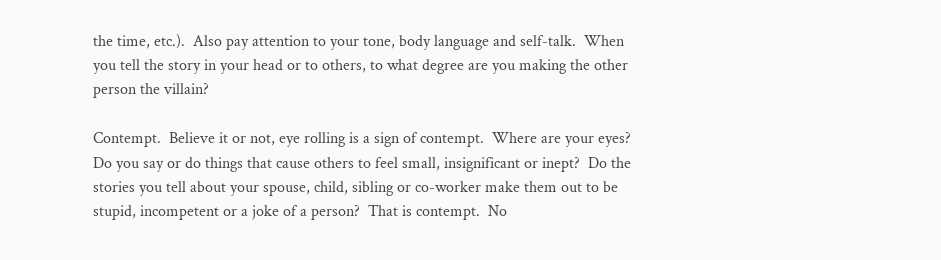the time, etc.).  Also pay attention to your tone, body language and self-talk.  When you tell the story in your head or to others, to what degree are you making the other person the villain?

Contempt.  Believe it or not, eye rolling is a sign of contempt.  Where are your eyes?  Do you say or do things that cause others to feel small, insignificant or inept?  Do the stories you tell about your spouse, child, sibling or co-worker make them out to be stupid, incompetent or a joke of a person?  That is contempt.  No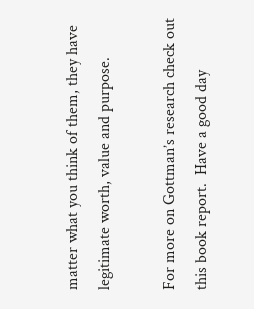matter what you think of them, they have legitimate worth, value and purpose.

For more on Gottman’s research check out this book report.  Have a good day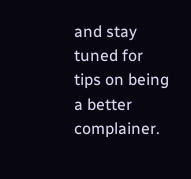and stay tuned for tips on being a better complainer.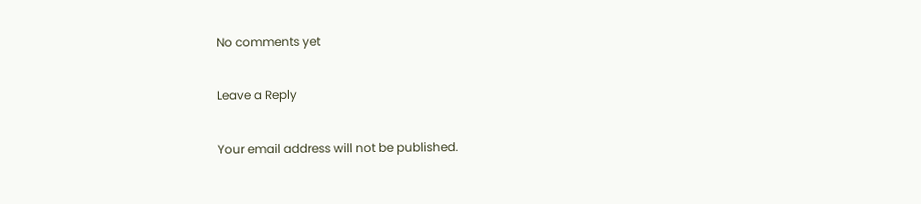No comments yet

Leave a Reply

Your email address will not be published.